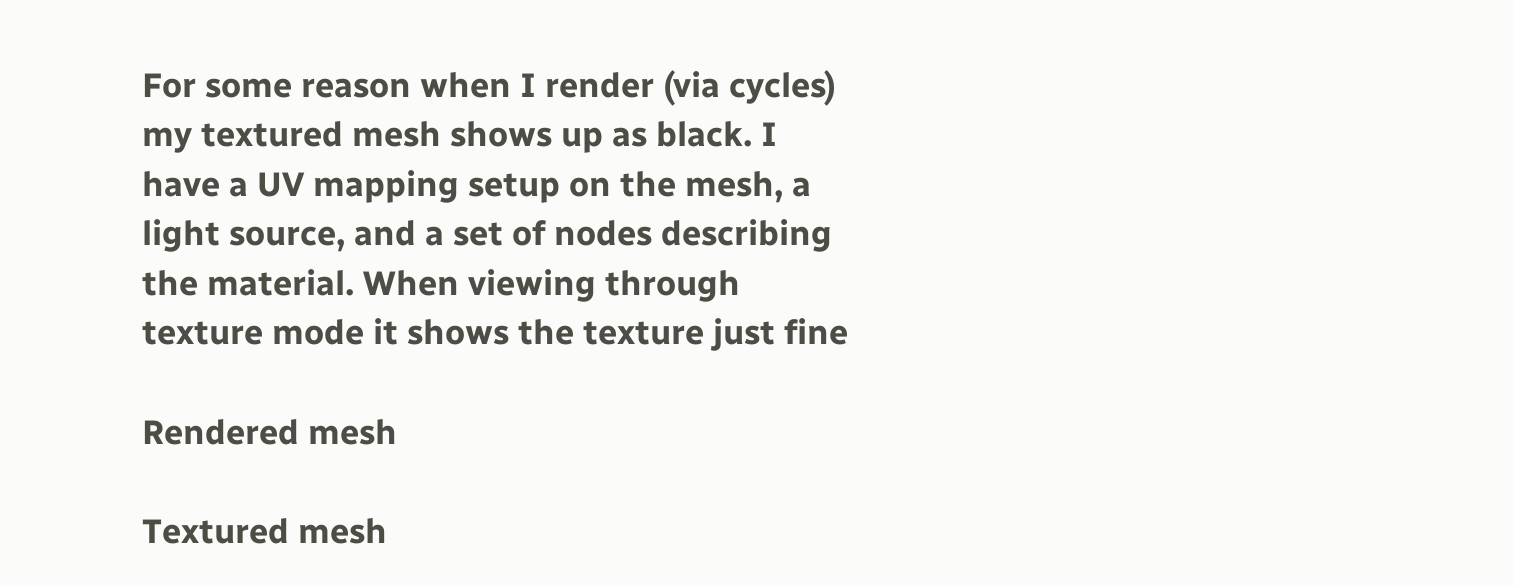For some reason when I render (via cycles) my textured mesh shows up as black. I have a UV mapping setup on the mesh, a light source, and a set of nodes describing the material. When viewing through texture mode it shows the texture just fine

Rendered mesh

Textured mesh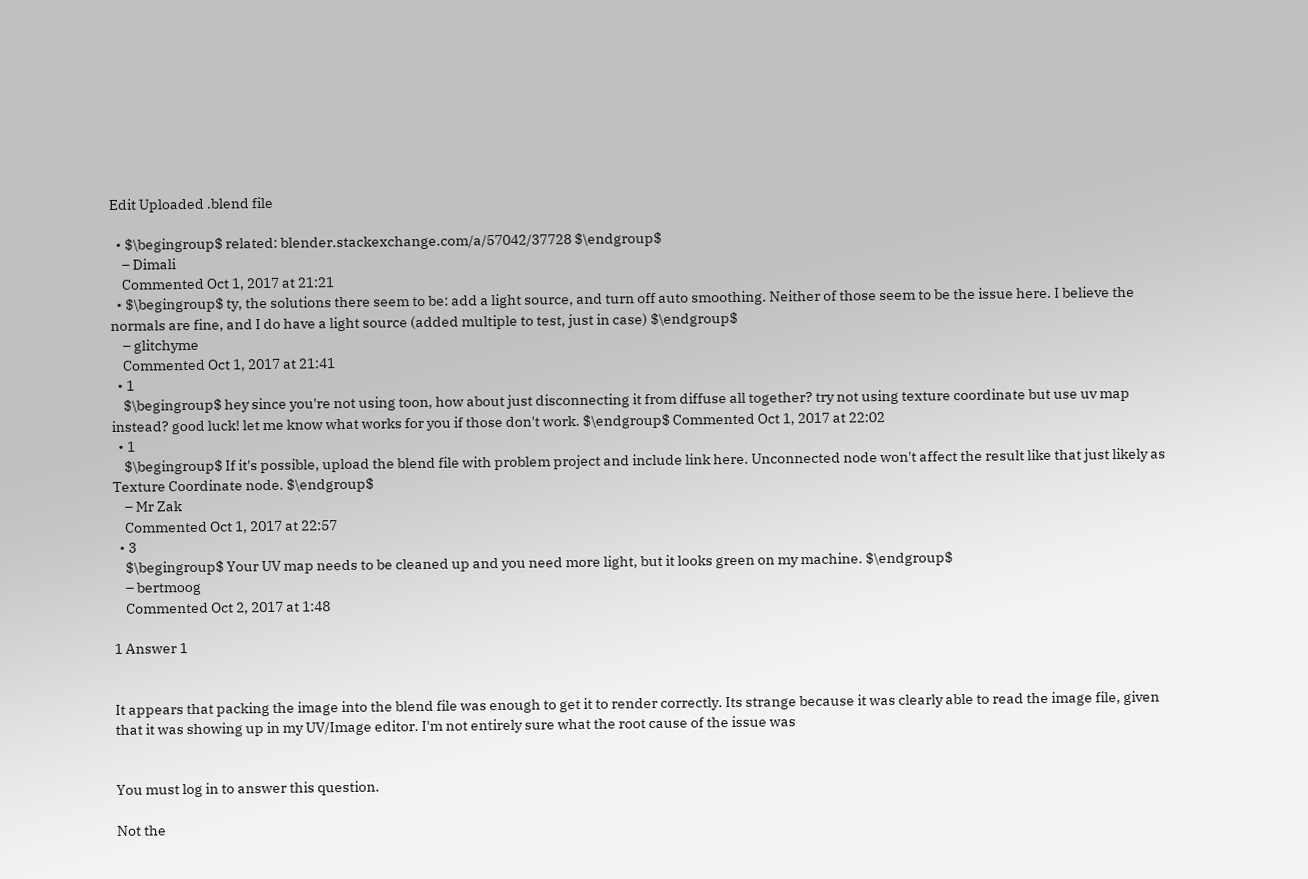Edit Uploaded .blend file

  • $\begingroup$ related: blender.stackexchange.com/a/57042/37728 $\endgroup$
    – Dimali
    Commented Oct 1, 2017 at 21:21
  • $\begingroup$ ty, the solutions there seem to be: add a light source, and turn off auto smoothing. Neither of those seem to be the issue here. I believe the normals are fine, and I do have a light source (added multiple to test, just in case) $\endgroup$
    – glitchyme
    Commented Oct 1, 2017 at 21:41
  • 1
    $\begingroup$ hey since you're not using toon, how about just disconnecting it from diffuse all together? try not using texture coordinate but use uv map instead? good luck! let me know what works for you if those don't work. $\endgroup$ Commented Oct 1, 2017 at 22:02
  • 1
    $\begingroup$ If it's possible, upload the blend file with problem project and include link here. Unconnected node won't affect the result like that just likely as Texture Coordinate node. $\endgroup$
    – Mr Zak
    Commented Oct 1, 2017 at 22:57
  • 3
    $\begingroup$ Your UV map needs to be cleaned up and you need more light, but it looks green on my machine. $\endgroup$
    – bertmoog
    Commented Oct 2, 2017 at 1:48

1 Answer 1


It appears that packing the image into the blend file was enough to get it to render correctly. Its strange because it was clearly able to read the image file, given that it was showing up in my UV/Image editor. I'm not entirely sure what the root cause of the issue was


You must log in to answer this question.

Not the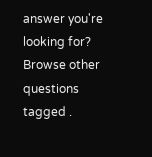answer you're looking for? Browse other questions tagged .